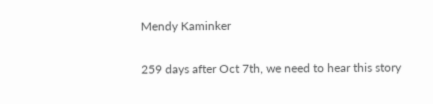Mendy Kaminker

259 days after Oct 7th, we need to hear this story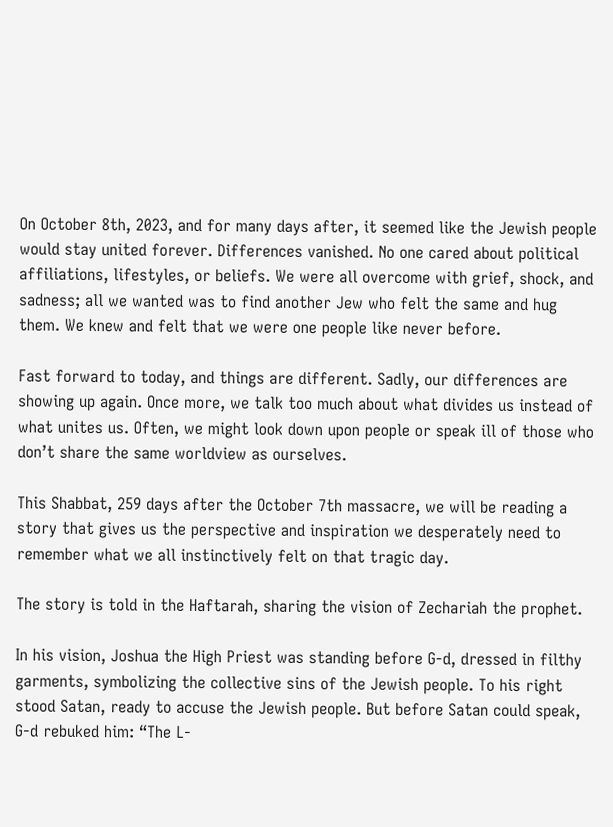On October 8th, 2023, and for many days after, it seemed like the Jewish people would stay united forever. Differences vanished. No one cared about political affiliations, lifestyles, or beliefs. We were all overcome with grief, shock, and sadness; all we wanted was to find another Jew who felt the same and hug them. We knew and felt that we were one people like never before.

Fast forward to today, and things are different. Sadly, our differences are showing up again. Once more, we talk too much about what divides us instead of what unites us. Often, we might look down upon people or speak ill of those who don’t share the same worldview as ourselves.

This Shabbat, 259 days after the October 7th massacre, we will be reading a story that gives us the perspective and inspiration we desperately need to remember what we all instinctively felt on that tragic day.

The story is told in the Haftarah, sharing the vision of Zechariah the prophet.

In his vision, Joshua the High Priest was standing before G-d, dressed in filthy garments, symbolizing the collective sins of the Jewish people. To his right stood Satan, ready to accuse the Jewish people. But before Satan could speak, G-d rebuked him: “The L-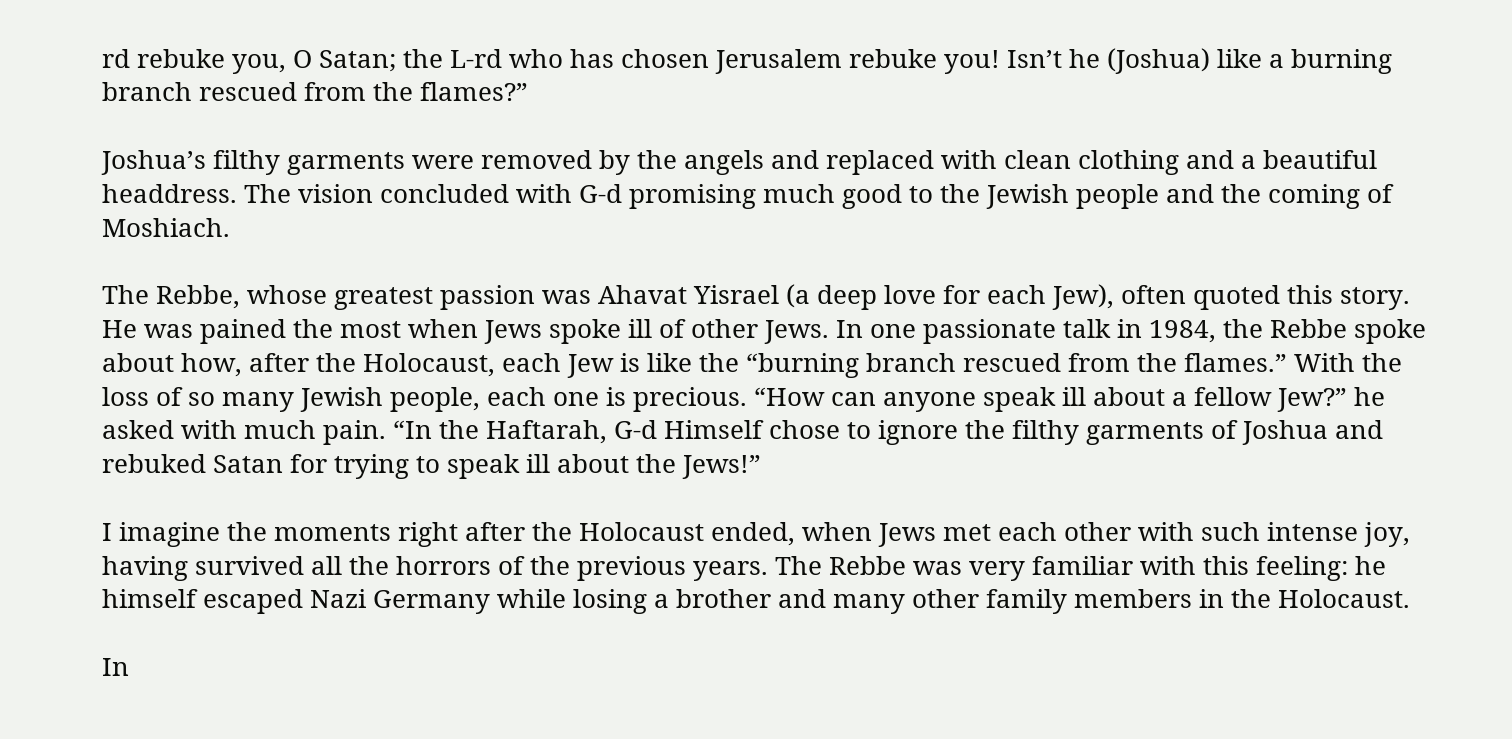rd rebuke you, O Satan; the L-rd who has chosen Jerusalem rebuke you! Isn’t he (Joshua) like a burning branch rescued from the flames?”

Joshua’s filthy garments were removed by the angels and replaced with clean clothing and a beautiful headdress. The vision concluded with G-d promising much good to the Jewish people and the coming of Moshiach.

The Rebbe, whose greatest passion was Ahavat Yisrael (a deep love for each Jew), often quoted this story. He was pained the most when Jews spoke ill of other Jews. In one passionate talk in 1984, the Rebbe spoke about how, after the Holocaust, each Jew is like the “burning branch rescued from the flames.” With the loss of so many Jewish people, each one is precious. “How can anyone speak ill about a fellow Jew?” he asked with much pain. “In the Haftarah, G-d Himself chose to ignore the filthy garments of Joshua and rebuked Satan for trying to speak ill about the Jews!”

I imagine the moments right after the Holocaust ended, when Jews met each other with such intense joy, having survived all the horrors of the previous years. The Rebbe was very familiar with this feeling: he himself escaped Nazi Germany while losing a brother and many other family members in the Holocaust.

In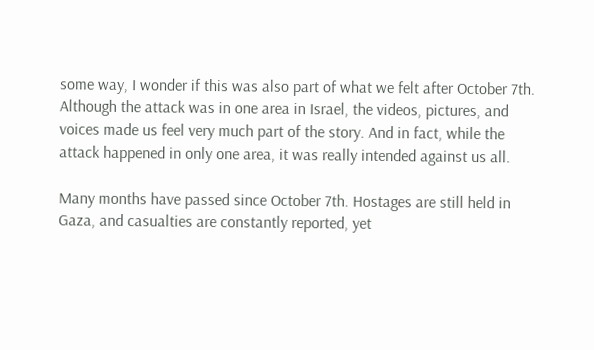some way, I wonder if this was also part of what we felt after October 7th. Although the attack was in one area in Israel, the videos, pictures, and voices made us feel very much part of the story. And in fact, while the attack happened in only one area, it was really intended against us all.

Many months have passed since October 7th. Hostages are still held in Gaza, and casualties are constantly reported, yet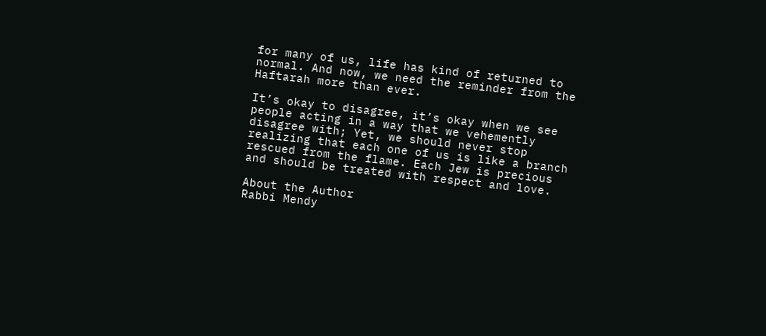for many of us, life has kind of returned to normal. And now, we need the reminder from the Haftarah more than ever.

It’s okay to disagree, it’s okay when we see people acting in a way that we vehemently disagree with; Yet, we should never stop realizing that each one of us is like a branch rescued from the flame. Each Jew is precious and should be treated with respect and love.

About the Author
Rabbi Mendy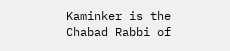Kaminker is the Chabad Rabbi of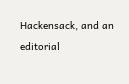Hackensack, and an editorial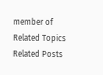member of
Related Topics
Related Posts